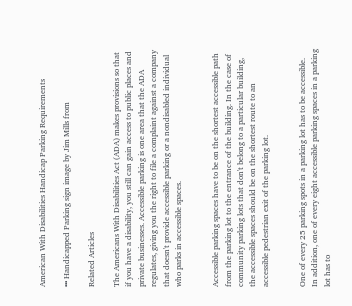American With Disabilities Handicap Parking Requirements

••• Handicapped Parking sign image by Jim Mills from

Related Articles

The Americans With Disabilities Act (ADA) makes provisions so that if you have a disability, you still can gain access to public places and private businesses. Accessible parking is one area that the ADA regulates, giving you the right to file a complaint against a company that doesn't provide accessible parking or a nondisabled individual who parks in accessible spaces.


Accessible parking spaces have to be on the shortest accessible path from the parking lot to the entrance of the building. In the case of community parking lots that don't belong to a particular building, the accessible spaces should be on the shortest route to an accessible pedestrian exit of the parking lot.


One of every 25 parking spots in a parking lot has to be accessible. In addition, one of every eight accessible parking spaces in a parking lot has to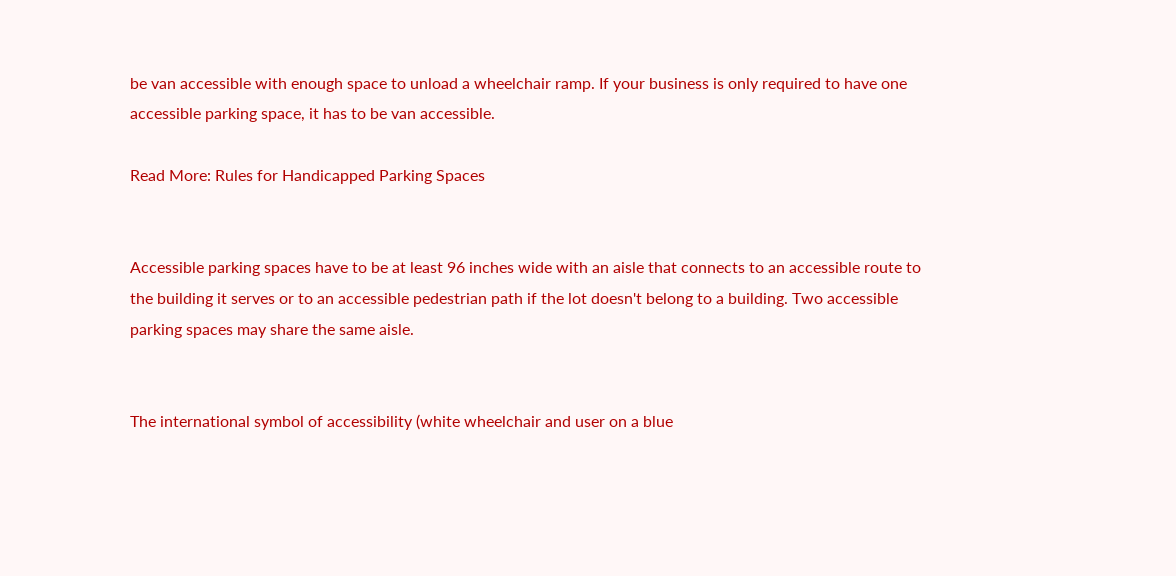be van accessible with enough space to unload a wheelchair ramp. If your business is only required to have one accessible parking space, it has to be van accessible.

Read More: Rules for Handicapped Parking Spaces


Accessible parking spaces have to be at least 96 inches wide with an aisle that connects to an accessible route to the building it serves or to an accessible pedestrian path if the lot doesn't belong to a building. Two accessible parking spaces may share the same aisle.


The international symbol of accessibility (white wheelchair and user on a blue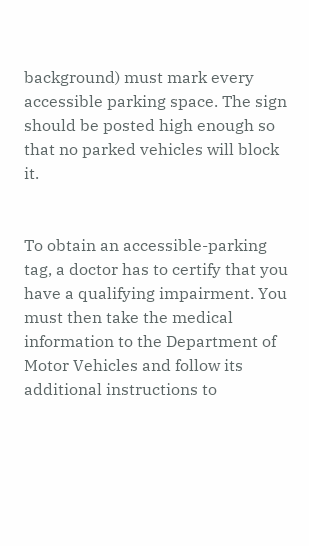background) must mark every accessible parking space. The sign should be posted high enough so that no parked vehicles will block it.


To obtain an accessible-parking tag, a doctor has to certify that you have a qualifying impairment. You must then take the medical information to the Department of Motor Vehicles and follow its additional instructions to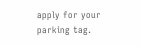apply for your parking tag.